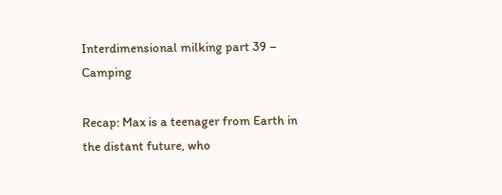Interdimensional milking part 39 – Camping

Recap: Max is a teenager from Earth in the distant future, who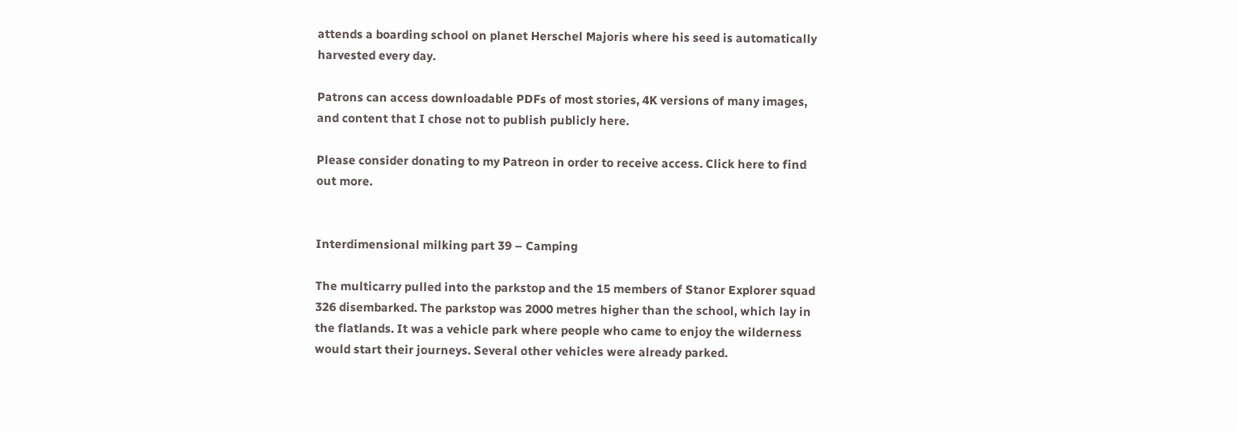attends a boarding school on planet Herschel Majoris where his seed is automatically harvested every day.

Patrons can access downloadable PDFs of most stories, 4K versions of many images, and content that I chose not to publish publicly here.

Please consider donating to my Patreon in order to receive access. Click here to find out more.


Interdimensional milking part 39 – Camping

The multicarry pulled into the parkstop and the 15 members of Stanor Explorer squad 326 disembarked. The parkstop was 2000 metres higher than the school, which lay in the flatlands. It was a vehicle park where people who came to enjoy the wilderness would start their journeys. Several other vehicles were already parked.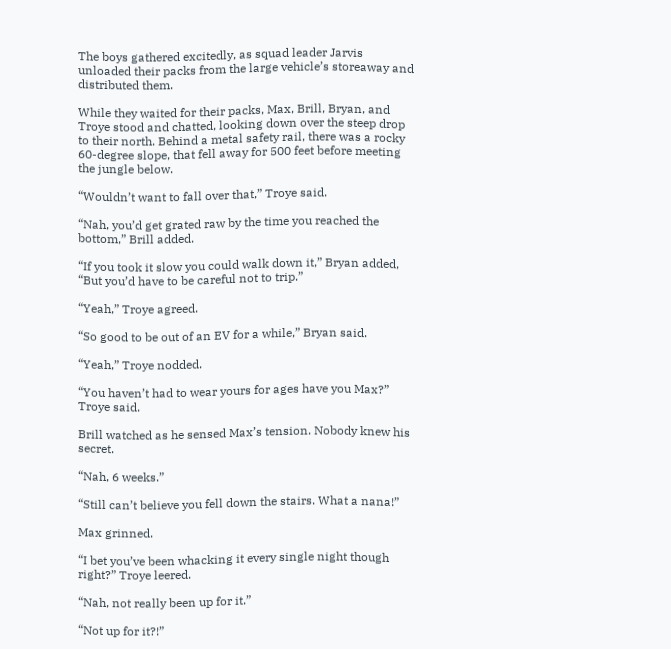The boys gathered excitedly, as squad leader Jarvis unloaded their packs from the large vehicle’s storeaway and distributed them.

While they waited for their packs, Max, Brill, Bryan, and Troye stood and chatted, looking down over the steep drop to their north. Behind a metal safety rail, there was a rocky 60-degree slope, that fell away for 500 feet before meeting the jungle below.

“Wouldn’t want to fall over that,” Troye said.

“Nah, you’d get grated raw by the time you reached the bottom,” Brill added.

“If you took it slow you could walk down it,” Bryan added, “But you’d have to be careful not to trip.”

“Yeah,” Troye agreed.

“So good to be out of an EV for a while,” Bryan said.

“Yeah,” Troye nodded.

“You haven’t had to wear yours for ages have you Max?” Troye said.

Brill watched as he sensed Max’s tension. Nobody knew his secret.

“Nah, 6 weeks.”

“Still can’t believe you fell down the stairs. What a nana!”

Max grinned.

“I bet you’ve been whacking it every single night though right?” Troye leered.

“Nah, not really been up for it.”

“Not up for it?!”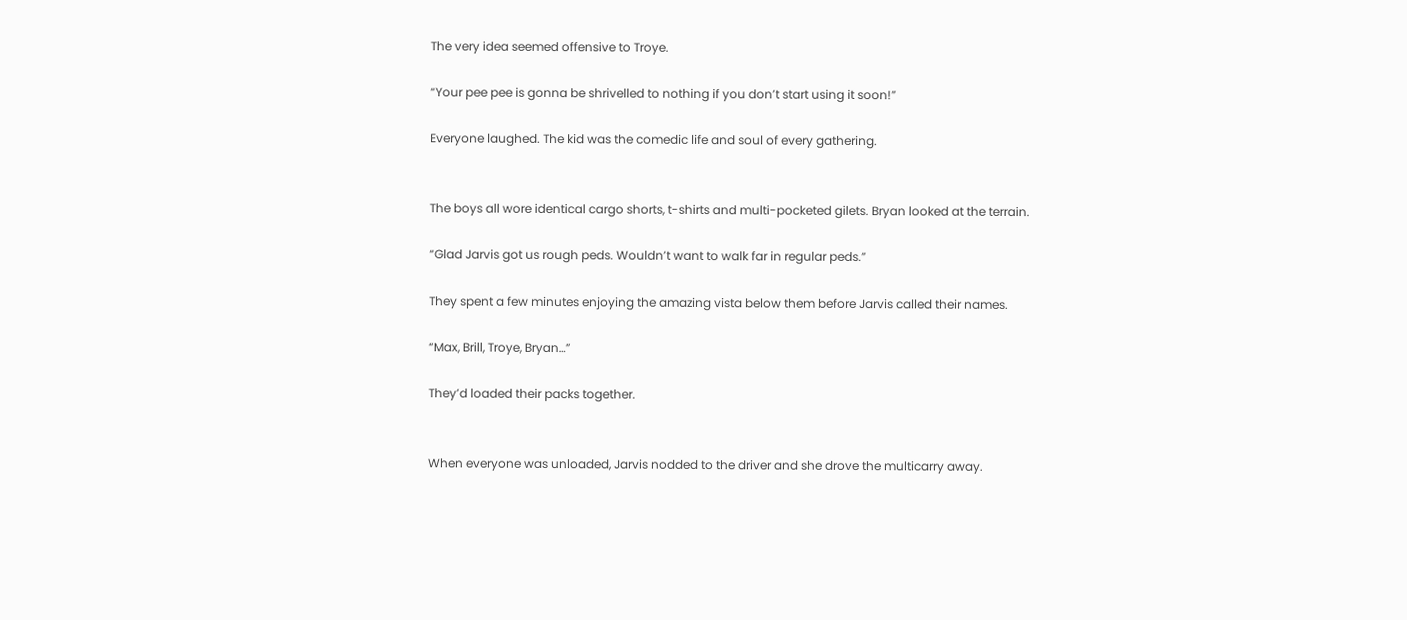The very idea seemed offensive to Troye.

“Your pee pee is gonna be shrivelled to nothing if you don’t start using it soon!”

Everyone laughed. The kid was the comedic life and soul of every gathering.


The boys all wore identical cargo shorts, t-shirts and multi-pocketed gilets. Bryan looked at the terrain.

“Glad Jarvis got us rough peds. Wouldn’t want to walk far in regular peds.”

They spent a few minutes enjoying the amazing vista below them before Jarvis called their names.

“Max, Brill, Troye, Bryan…”

They’d loaded their packs together.


When everyone was unloaded, Jarvis nodded to the driver and she drove the multicarry away.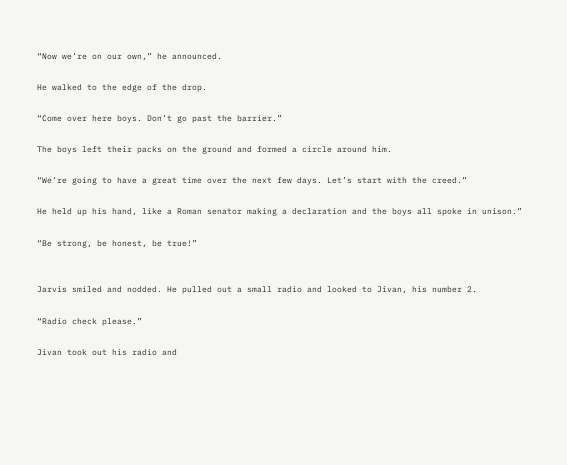“Now we’re on our own,” he announced.

He walked to the edge of the drop.

“Come over here boys. Don’t go past the barrier.”

The boys left their packs on the ground and formed a circle around him.

“We’re going to have a great time over the next few days. Let’s start with the creed.”

He held up his hand, like a Roman senator making a declaration and the boys all spoke in unison.”

“Be strong, be honest, be true!”


Jarvis smiled and nodded. He pulled out a small radio and looked to Jivan, his number 2.

“Radio check please.”

Jivan took out his radio and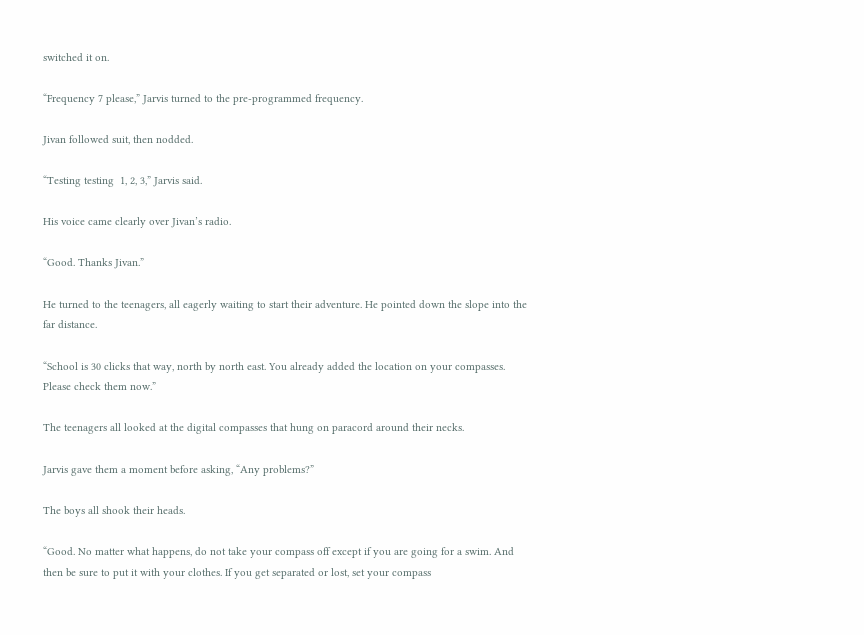switched it on.

“Frequency 7 please,” Jarvis turned to the pre-programmed frequency.

Jivan followed suit, then nodded.

“Testing testing  1, 2, 3,” Jarvis said.

His voice came clearly over Jivan’s radio.

“Good. Thanks Jivan.”

He turned to the teenagers, all eagerly waiting to start their adventure. He pointed down the slope into the far distance.

“School is 30 clicks that way, north by north east. You already added the location on your compasses. Please check them now.”

The teenagers all looked at the digital compasses that hung on paracord around their necks.

Jarvis gave them a moment before asking, “Any problems?”

The boys all shook their heads.

“Good. No matter what happens, do not take your compass off except if you are going for a swim. And then be sure to put it with your clothes. If you get separated or lost, set your compass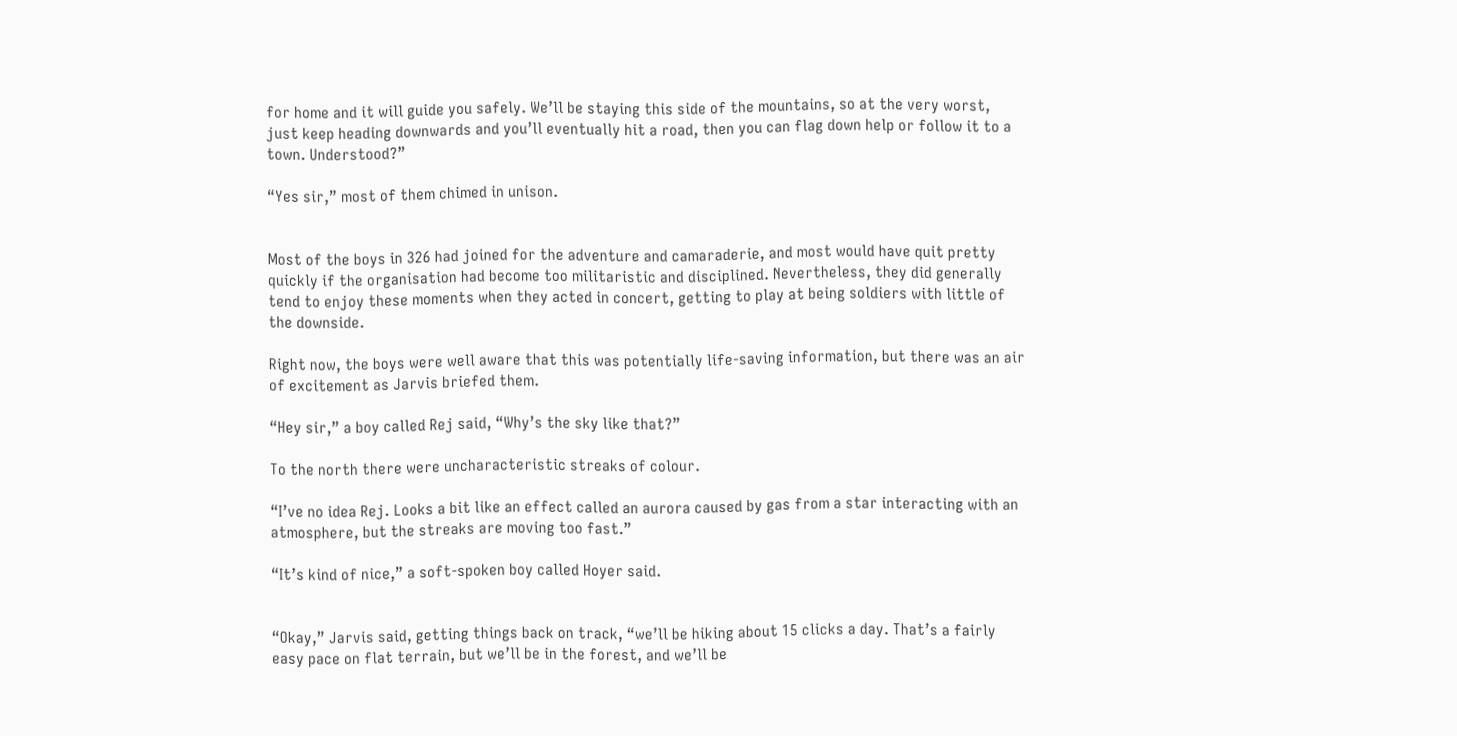for home and it will guide you safely. We’ll be staying this side of the mountains, so at the very worst, just keep heading downwards and you’ll eventually hit a road, then you can flag down help or follow it to a town. Understood?”

“Yes sir,” most of them chimed in unison.


Most of the boys in 326 had joined for the adventure and camaraderie, and most would have quit pretty quickly if the organisation had become too militaristic and disciplined. Nevertheless, they did generally tend to enjoy these moments when they acted in concert, getting to play at being soldiers with little of the downside.

Right now, the boys were well aware that this was potentially life-saving information, but there was an air of excitement as Jarvis briefed them.

“Hey sir,” a boy called Rej said, “Why’s the sky like that?”

To the north there were uncharacteristic streaks of colour.

“I’ve no idea Rej. Looks a bit like an effect called an aurora caused by gas from a star interacting with an atmosphere, but the streaks are moving too fast.”

“It’s kind of nice,” a soft-spoken boy called Hoyer said.


“Okay,” Jarvis said, getting things back on track, “we’ll be hiking about 15 clicks a day. That’s a fairly easy pace on flat terrain, but we’ll be in the forest, and we’ll be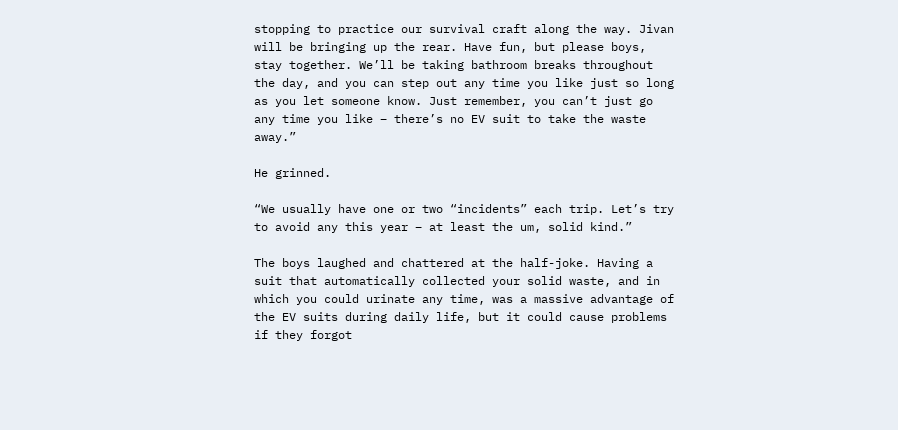stopping to practice our survival craft along the way. Jivan will be bringing up the rear. Have fun, but please boys, stay together. We’ll be taking bathroom breaks throughout the day, and you can step out any time you like just so long as you let someone know. Just remember, you can’t just go any time you like – there’s no EV suit to take the waste away.”

He grinned.

“We usually have one or two “incidents” each trip. Let’s try to avoid any this year – at least the um, solid kind.”

The boys laughed and chattered at the half-joke. Having a suit that automatically collected your solid waste, and in which you could urinate any time, was a massive advantage of the EV suits during daily life, but it could cause problems if they forgot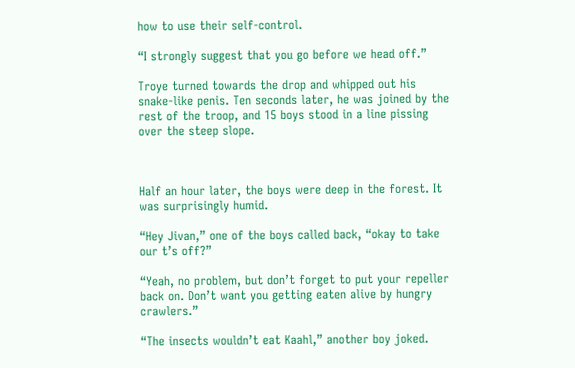how to use their self-control.

“I strongly suggest that you go before we head off.”

Troye turned towards the drop and whipped out his snake-like penis. Ten seconds later, he was joined by the rest of the troop, and 15 boys stood in a line pissing over the steep slope.



Half an hour later, the boys were deep in the forest. It was surprisingly humid.

“Hey Jivan,” one of the boys called back, “okay to take our t’s off?”

“Yeah, no problem, but don’t forget to put your repeller back on. Don’t want you getting eaten alive by hungry crawlers.”

“The insects wouldn’t eat Kaahl,” another boy joked.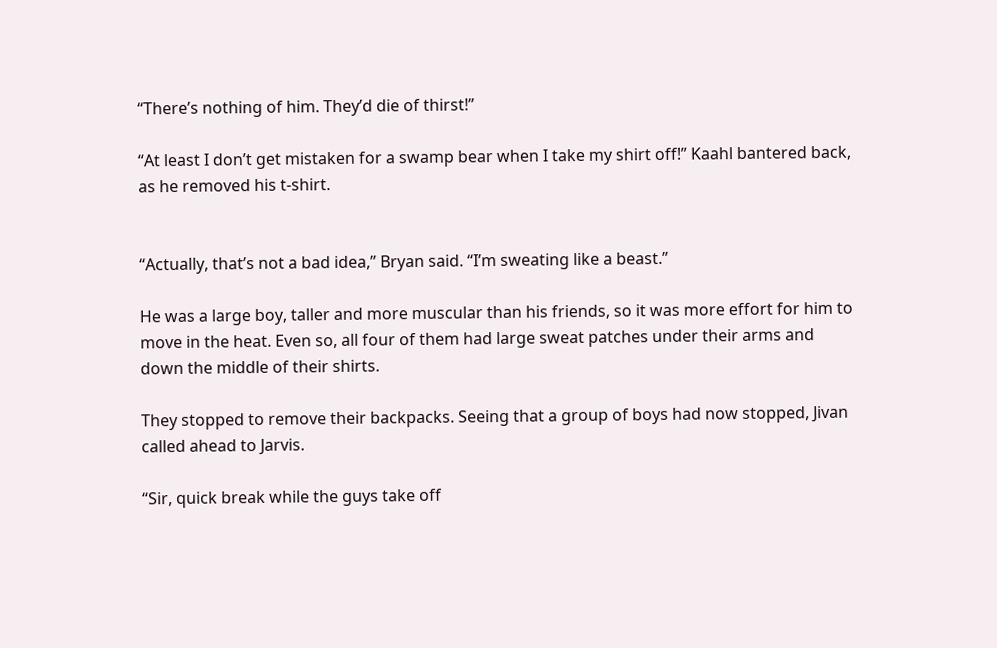“There’s nothing of him. They’d die of thirst!”

“At least I don’t get mistaken for a swamp bear when I take my shirt off!” Kaahl bantered back, as he removed his t-shirt.


“Actually, that’s not a bad idea,” Bryan said. “I’m sweating like a beast.”

He was a large boy, taller and more muscular than his friends, so it was more effort for him to move in the heat. Even so, all four of them had large sweat patches under their arms and down the middle of their shirts.

They stopped to remove their backpacks. Seeing that a group of boys had now stopped, Jivan called ahead to Jarvis.

“Sir, quick break while the guys take off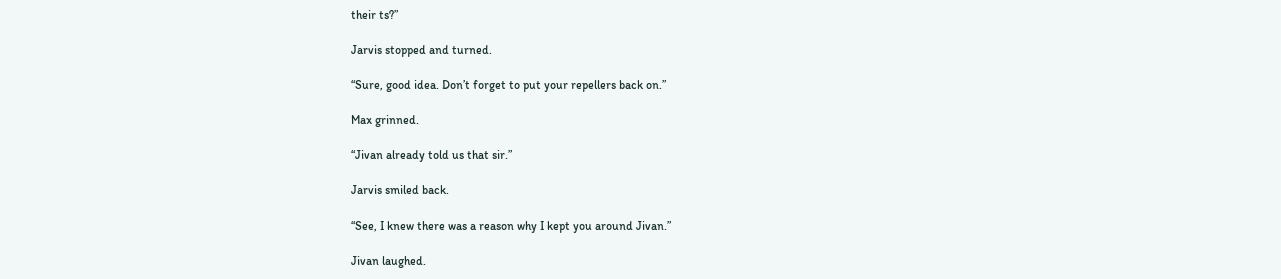their ts?”

Jarvis stopped and turned.

“Sure, good idea. Don’t forget to put your repellers back on.”

Max grinned.

“Jivan already told us that sir.”

Jarvis smiled back.

“See, I knew there was a reason why I kept you around Jivan.”

Jivan laughed.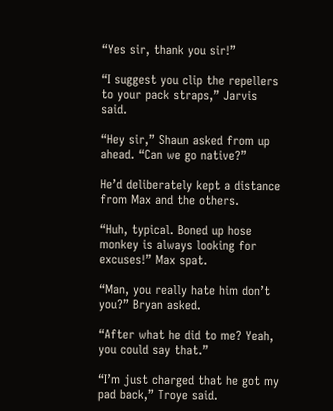“Yes sir, thank you sir!”

“I suggest you clip the repellers to your pack straps,” Jarvis said.

“Hey sir,” Shaun asked from up ahead. “Can we go native?”

He’d deliberately kept a distance from Max and the others.

“Huh, typical. Boned up hose monkey is always looking for excuses!” Max spat.

“Man, you really hate him don’t you?” Bryan asked.

“After what he did to me? Yeah, you could say that.”

“I’m just charged that he got my pad back,” Troye said.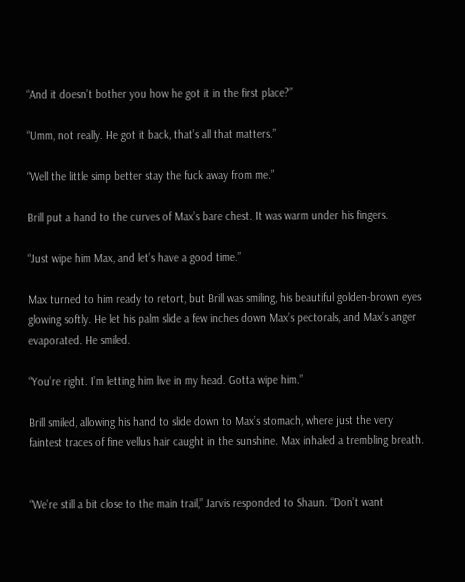“And it doesn’t bother you how he got it in the first place?”

“Umm, not really. He got it back, that’s all that matters.”

“Well the little simp better stay the fuck away from me.”

Brill put a hand to the curves of Max’s bare chest. It was warm under his fingers.

“Just wipe him Max, and let’s have a good time.”

Max turned to him ready to retort, but Brill was smiling, his beautiful golden-brown eyes glowing softly. He let his palm slide a few inches down Max’s pectorals, and Max’s anger evaporated. He smiled.

“You’re right. I’m letting him live in my head. Gotta wipe him.”

Brill smiled, allowing his hand to slide down to Max’s stomach, where just the very faintest traces of fine vellus hair caught in the sunshine. Max inhaled a trembling breath.


“We’re still a bit close to the main trail,” Jarvis responded to Shaun. “Don’t want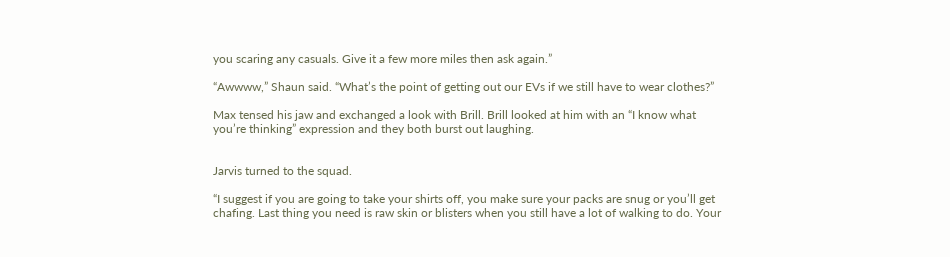you scaring any casuals. Give it a few more miles then ask again.”

“Awwww,” Shaun said. “What’s the point of getting out our EVs if we still have to wear clothes?”

Max tensed his jaw and exchanged a look with Brill. Brill looked at him with an “I know what you’re thinking” expression and they both burst out laughing.


Jarvis turned to the squad.

“I suggest if you are going to take your shirts off, you make sure your packs are snug or you’ll get chafing. Last thing you need is raw skin or blisters when you still have a lot of walking to do. Your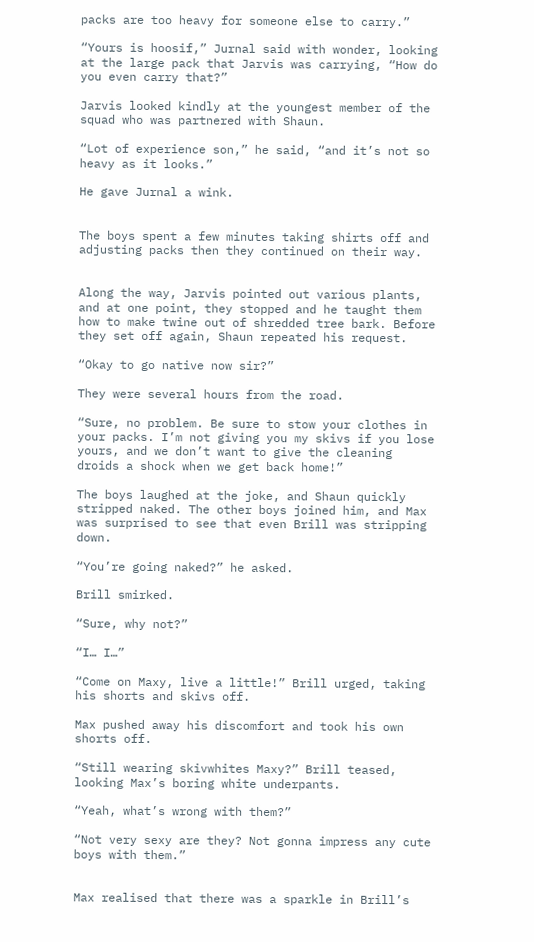packs are too heavy for someone else to carry.”

“Yours is hoosif,” Jurnal said with wonder, looking at the large pack that Jarvis was carrying, “How do you even carry that?”

Jarvis looked kindly at the youngest member of the squad who was partnered with Shaun.

“Lot of experience son,” he said, “and it’s not so heavy as it looks.”

He gave Jurnal a wink.


The boys spent a few minutes taking shirts off and adjusting packs then they continued on their way.


Along the way, Jarvis pointed out various plants, and at one point, they stopped and he taught them how to make twine out of shredded tree bark. Before they set off again, Shaun repeated his request.

“Okay to go native now sir?”

They were several hours from the road.

“Sure, no problem. Be sure to stow your clothes in your packs. I’m not giving you my skivs if you lose yours, and we don’t want to give the cleaning droids a shock when we get back home!”

The boys laughed at the joke, and Shaun quickly stripped naked. The other boys joined him, and Max was surprised to see that even Brill was stripping down.

“You’re going naked?” he asked.

Brill smirked.

“Sure, why not?”

“I… I…”

“Come on Maxy, live a little!” Brill urged, taking his shorts and skivs off.

Max pushed away his discomfort and took his own shorts off.

“Still wearing skivwhites Maxy?” Brill teased, looking Max’s boring white underpants.

“Yeah, what’s wrong with them?”

“Not very sexy are they? Not gonna impress any cute boys with them.”


Max realised that there was a sparkle in Brill’s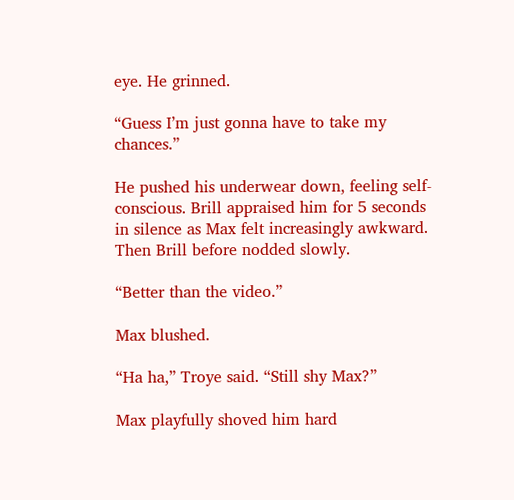eye. He grinned.

“Guess I’m just gonna have to take my chances.”

He pushed his underwear down, feeling self-conscious. Brill appraised him for 5 seconds in silence as Max felt increasingly awkward. Then Brill before nodded slowly.

“Better than the video.”

Max blushed.

“Ha ha,” Troye said. “Still shy Max?”

Max playfully shoved him hard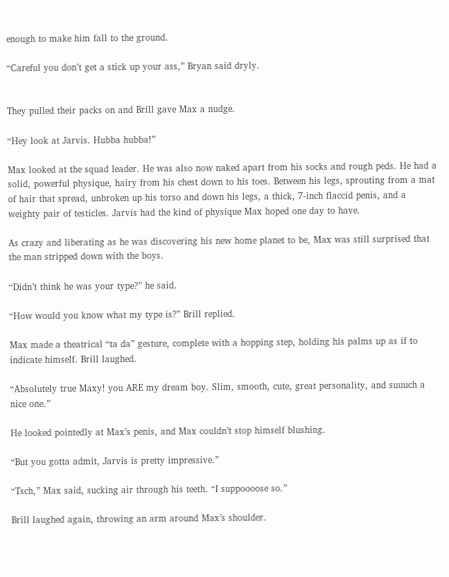enough to make him fall to the ground.

“Careful you don’t get a stick up your ass,” Bryan said dryly.


They pulled their packs on and Brill gave Max a nudge.

“Hey look at Jarvis. Hubba hubba!”

Max looked at the squad leader. He was also now naked apart from his socks and rough peds. He had a solid, powerful physique, hairy from his chest down to his toes. Between his legs, sprouting from a mat of hair that spread, unbroken up his torso and down his legs, a thick, 7-inch flaccid penis, and a weighty pair of testicles. Jarvis had the kind of physique Max hoped one day to have.

As crazy and liberating as he was discovering his new home planet to be, Max was still surprised that the man stripped down with the boys.

“Didn’t think he was your type?” he said.

“How would you know what my type is?” Brill replied.

Max made a theatrical “ta da” gesture, complete with a hopping step, holding his palms up as if to indicate himself. Brill laughed.

“Absolutely true Maxy! you ARE my dream boy. Slim, smooth, cute, great personality, and suuuch a nice one.”

He looked pointedly at Max’s penis, and Max couldn’t stop himself blushing.

“But you gotta admit, Jarvis is pretty impressive.”

“Tsch,” Max said, sucking air through his teeth. “I suppoooose so.”

Brill laughed again, throwing an arm around Max’s shoulder.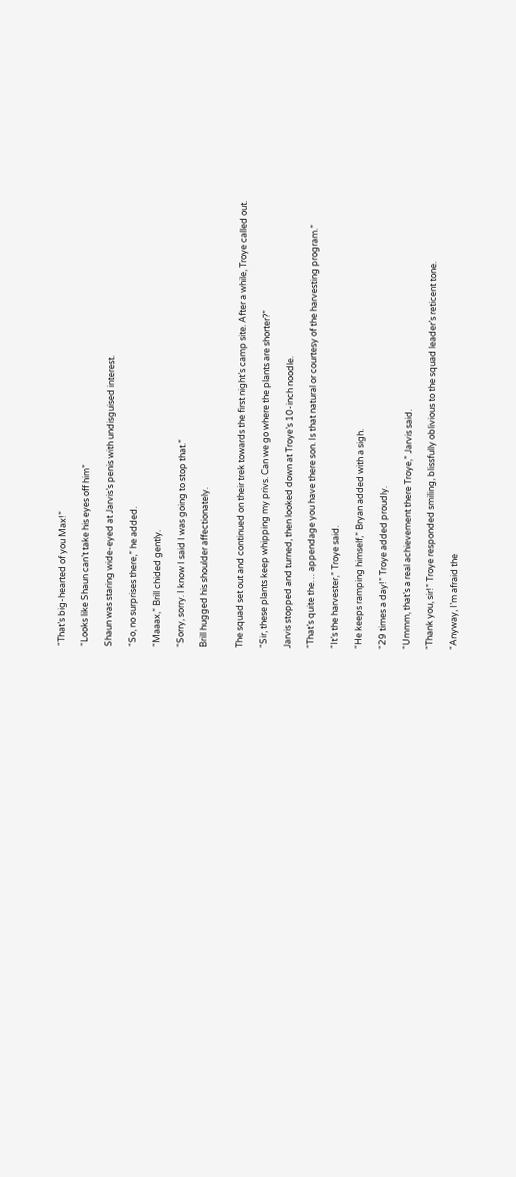“That’s big-hearted of you Max!”

“Looks like Shaun can’t take his eyes off him”

Shaun was staring wide-eyed at Jarvis’s penis with undisguised interest.

“So, no surprises there,” he added.

“Maaax,” Brill chided gently.

“Sorry, sorry. I know I said I was going to stop that.”

Brill hugged his shoulder affectionately.


The squad set out and continued on their trek towards the first night’s camp site. After a while, Troye called out.

“Sir, these plants keep whipping my privs. Can we go where the plants are shorter?”

Jarvis stopped and turned, then looked down at Troye’s 10-inch noodle.

“That’s quite the… appendage you have there son. Is that natural or courtesy of the harvesting program.”

“It’s the harvester,” Troye said.

“He keeps ramping himself,” Bryan added with a sigh.

“29 times a day!” Troye added proudly.

“Ummm, that’s a real achievement there Troye,” Jarvis said.

“Thank you, sir!” Troye responded smiling, blissfully oblivious to the squad leader’s reticent tone.

“Anyway, I’m afraid the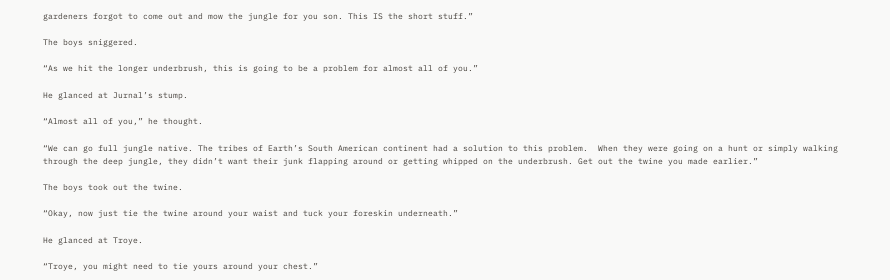gardeners forgot to come out and mow the jungle for you son. This IS the short stuff.”

The boys sniggered.

“As we hit the longer underbrush, this is going to be a problem for almost all of you.”

He glanced at Jurnal’s stump.

“Almost all of you,” he thought.

“We can go full jungle native. The tribes of Earth’s South American continent had a solution to this problem.  When they were going on a hunt or simply walking through the deep jungle, they didn’t want their junk flapping around or getting whipped on the underbrush. Get out the twine you made earlier.”

The boys took out the twine.

“Okay, now just tie the twine around your waist and tuck your foreskin underneath.”

He glanced at Troye.

“Troye, you might need to tie yours around your chest.”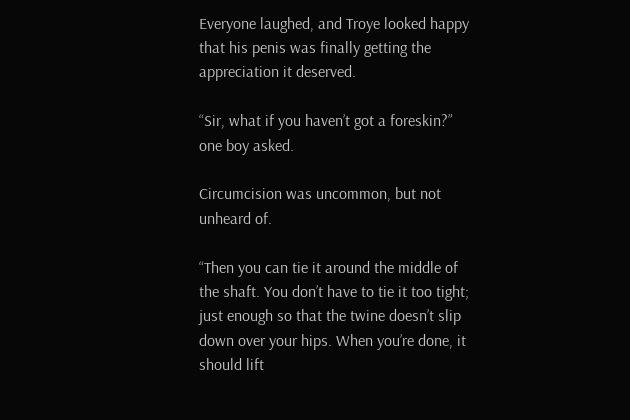Everyone laughed, and Troye looked happy that his penis was finally getting the appreciation it deserved.

“Sir, what if you haven’t got a foreskin?” one boy asked.

Circumcision was uncommon, but not unheard of.

“Then you can tie it around the middle of the shaft. You don’t have to tie it too tight; just enough so that the twine doesn’t slip down over your hips. When you’re done, it should lift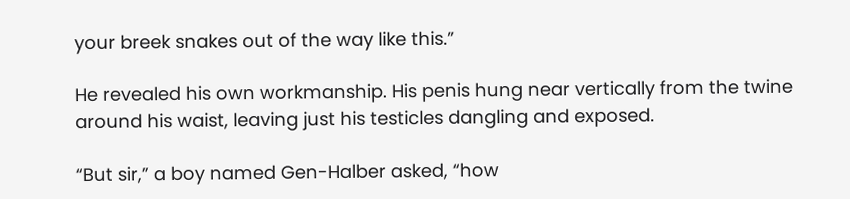your breek snakes out of the way like this.”

He revealed his own workmanship. His penis hung near vertically from the twine around his waist, leaving just his testicles dangling and exposed.

“But sir,” a boy named Gen-Halber asked, “how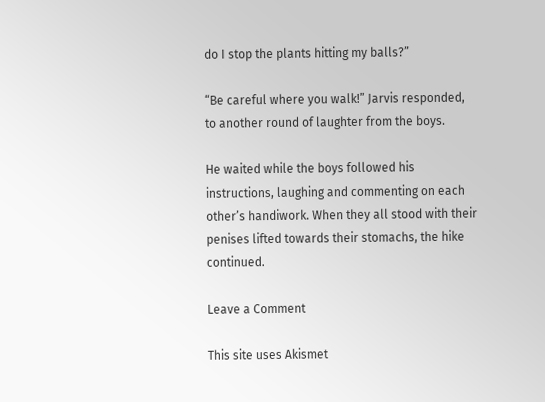do I stop the plants hitting my balls?”

“Be careful where you walk!” Jarvis responded, to another round of laughter from the boys.

He waited while the boys followed his instructions, laughing and commenting on each other’s handiwork. When they all stood with their penises lifted towards their stomachs, the hike continued.

Leave a Comment

This site uses Akismet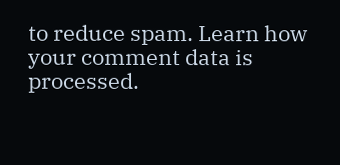to reduce spam. Learn how your comment data is processed.